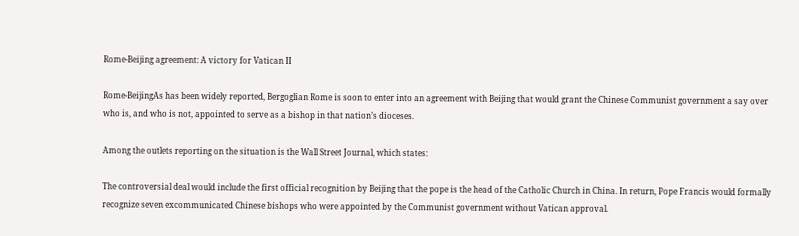Rome-Beijing agreement: A victory for Vatican II

Rome-BeijingAs has been widely reported, Bergoglian Rome is soon to enter into an agreement with Beijing that would grant the Chinese Communist government a say over who is, and who is not, appointed to serve as a bishop in that nation’s dioceses.

Among the outlets reporting on the situation is the Wall Street Journal, which states:

The controversial deal would include the first official recognition by Beijing that the pope is the head of the Catholic Church in China. In return, Pope Francis would formally recognize seven excommunicated Chinese bishops who were appointed by the Communist government without Vatican approval.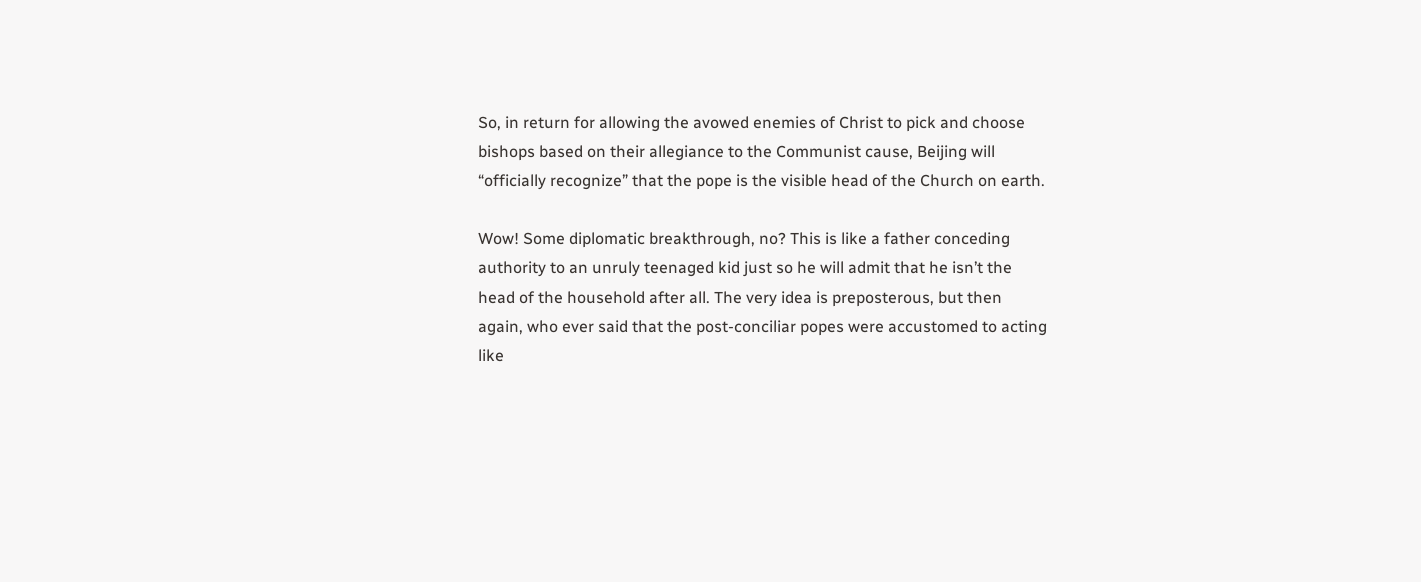So, in return for allowing the avowed enemies of Christ to pick and choose bishops based on their allegiance to the Communist cause, Beijing will “officially recognize” that the pope is the visible head of the Church on earth.

Wow! Some diplomatic breakthrough, no? This is like a father conceding authority to an unruly teenaged kid just so he will admit that he isn’t the head of the household after all. The very idea is preposterous, but then again, who ever said that the post-conciliar popes were accustomed to acting like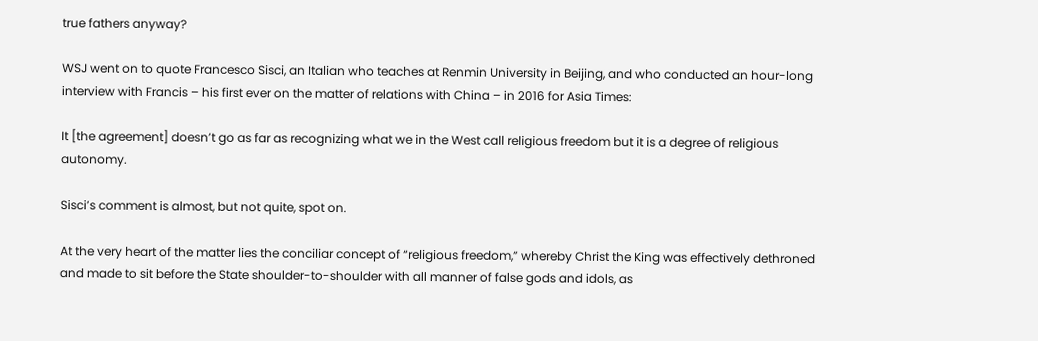true fathers anyway?

WSJ went on to quote Francesco Sisci, an Italian who teaches at Renmin University in Beijing, and who conducted an hour-long interview with Francis – his first ever on the matter of relations with China – in 2016 for Asia Times:

It [the agreement] doesn’t go as far as recognizing what we in the West call religious freedom but it is a degree of religious autonomy.

Sisci’s comment is almost, but not quite, spot on.

At the very heart of the matter lies the conciliar concept of “religious freedom,” whereby Christ the King was effectively dethroned and made to sit before the State shoulder-to-shoulder with all manner of false gods and idols, as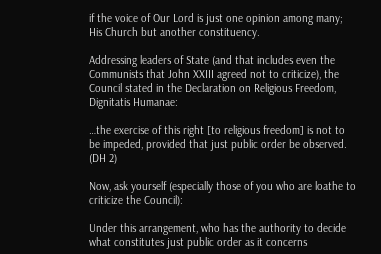if the voice of Our Lord is just one opinion among many; His Church but another constituency.

Addressing leaders of State (and that includes even the Communists that John XXIII agreed not to criticize), the Council stated in the Declaration on Religious Freedom, Dignitatis Humanae:

…the exercise of this right [to religious freedom] is not to be impeded, provided that just public order be observed. (DH 2)

Now, ask yourself (especially those of you who are loathe to criticize the Council):

Under this arrangement, who has the authority to decide what constitutes just public order as it concerns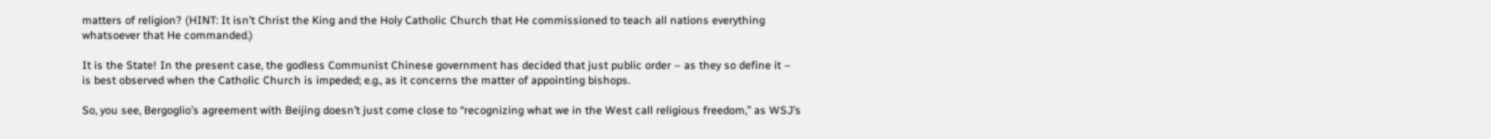matters of religion? (HINT: It isn’t Christ the King and the Holy Catholic Church that He commissioned to teach all nations everything whatsoever that He commanded.)

It is the State! In the present case, the godless Communist Chinese government has decided that just public order – as they so define it – is best observed when the Catholic Church is impeded; e.g., as it concerns the matter of appointing bishops.

So, you see, Bergoglio’s agreement with Beijing doesn’t just come close to “recognizing what we in the West call religious freedom,” as WSJ’s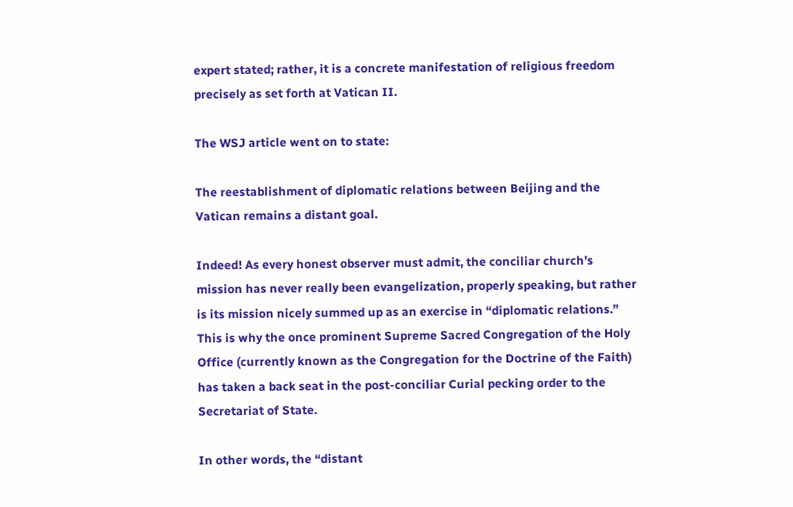expert stated; rather, it is a concrete manifestation of religious freedom precisely as set forth at Vatican II.

The WSJ article went on to state:

The reestablishment of diplomatic relations between Beijing and the Vatican remains a distant goal.

Indeed! As every honest observer must admit, the conciliar church’s mission has never really been evangelization, properly speaking, but rather is its mission nicely summed up as an exercise in “diplomatic relations.” This is why the once prominent Supreme Sacred Congregation of the Holy Office (currently known as the Congregation for the Doctrine of the Faith) has taken a back seat in the post-conciliar Curial pecking order to the Secretariat of State.

In other words, the “distant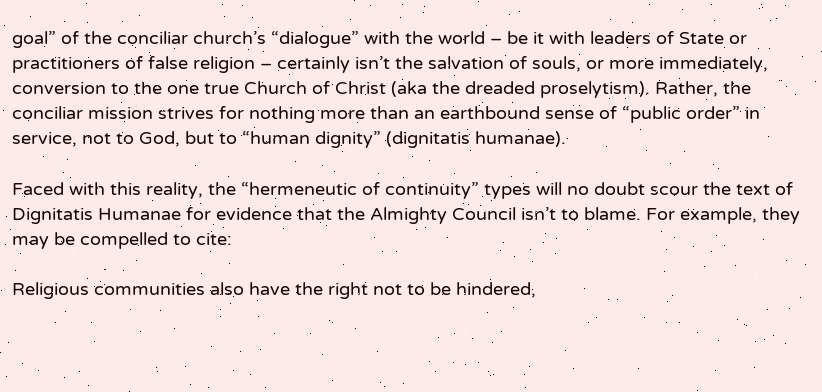goal” of the conciliar church’s “dialogue” with the world – be it with leaders of State or practitioners of false religion – certainly isn’t the salvation of souls, or more immediately, conversion to the one true Church of Christ (aka the dreaded proselytism). Rather, the conciliar mission strives for nothing more than an earthbound sense of “public order” in service, not to God, but to “human dignity” (dignitatis humanae).

Faced with this reality, the “hermeneutic of continuity” types will no doubt scour the text of Dignitatis Humanae for evidence that the Almighty Council isn’t to blame. For example, they may be compelled to cite:

Religious communities also have the right not to be hindered,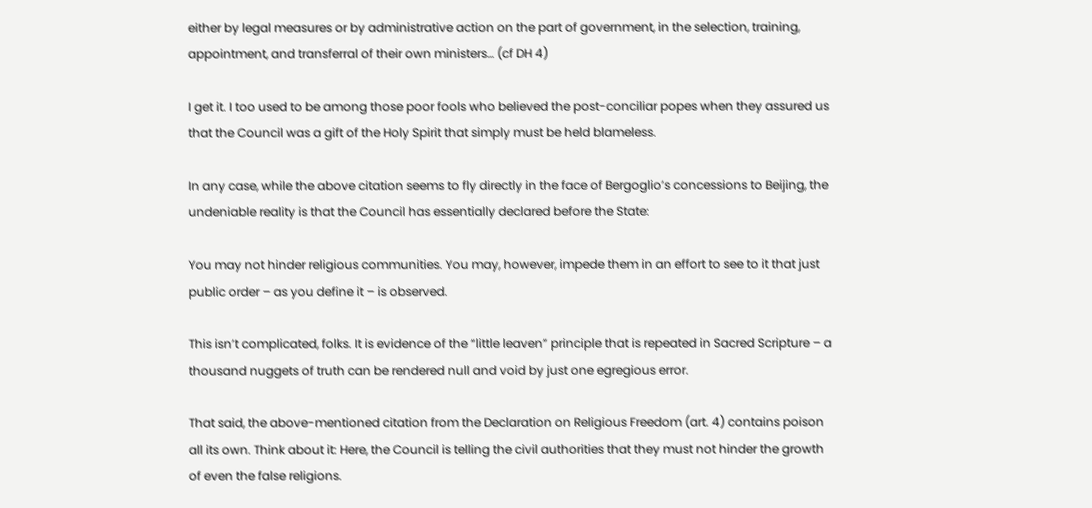either by legal measures or by administrative action on the part of government, in the selection, training, appointment, and transferral of their own ministers… (cf DH 4)

I get it. I too used to be among those poor fools who believed the post-conciliar popes when they assured us that the Council was a gift of the Holy Spirit that simply must be held blameless.

In any case, while the above citation seems to fly directly in the face of Bergoglio’s concessions to Beijing, the undeniable reality is that the Council has essentially declared before the State:

You may not hinder religious communities. You may, however, impede them in an effort to see to it that just public order – as you define it – is observed.

This isn’t complicated, folks. It is evidence of the “little leaven” principle that is repeated in Sacred Scripture – a thousand nuggets of truth can be rendered null and void by just one egregious error.

That said, the above-mentioned citation from the Declaration on Religious Freedom (art. 4) contains poison all its own. Think about it: Here, the Council is telling the civil authorities that they must not hinder the growth of even the false religions.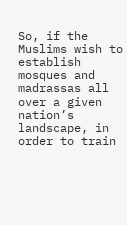So, if the Muslims wish to establish mosques and madrassas all over a given nation’s landscape, in order to train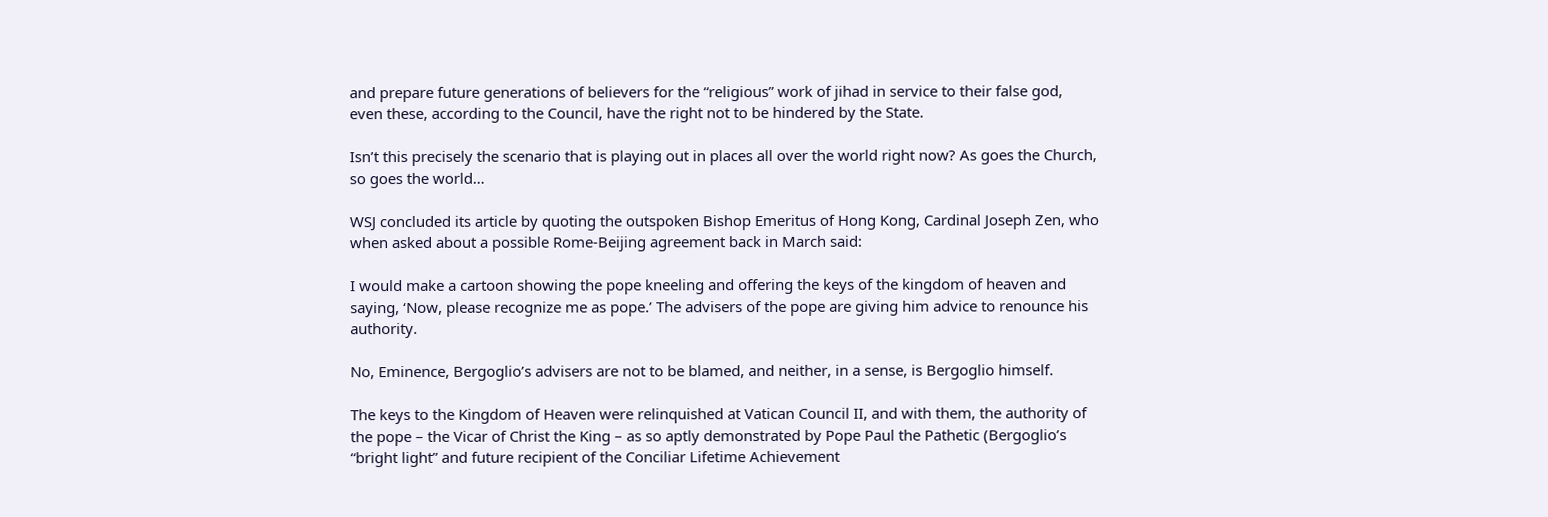and prepare future generations of believers for the “religious” work of jihad in service to their false god, even these, according to the Council, have the right not to be hindered by the State.

Isn’t this precisely the scenario that is playing out in places all over the world right now? As goes the Church, so goes the world…

WSJ concluded its article by quoting the outspoken Bishop Emeritus of Hong Kong, Cardinal Joseph Zen, who when asked about a possible Rome-Beijing agreement back in March said:

I would make a cartoon showing the pope kneeling and offering the keys of the kingdom of heaven and saying, ‘Now, please recognize me as pope.’ The advisers of the pope are giving him advice to renounce his authority.

No, Eminence, Bergoglio’s advisers are not to be blamed, and neither, in a sense, is Bergoglio himself.

The keys to the Kingdom of Heaven were relinquished at Vatican Council II, and with them, the authority of the pope – the Vicar of Christ the King – as so aptly demonstrated by Pope Paul the Pathetic (Bergoglio’s “bright light” and future recipient of the Conciliar Lifetime Achievement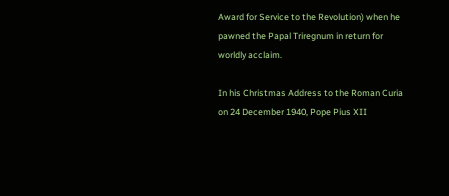Award for Service to the Revolution) when he pawned the Papal Triregnum in return for worldly acclaim.

In his Christmas Address to the Roman Curia on 24 December 1940, Pope Pius XII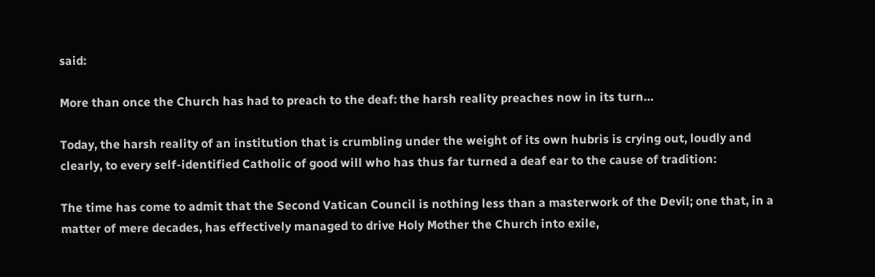said:

More than once the Church has had to preach to the deaf: the harsh reality preaches now in its turn…

Today, the harsh reality of an institution that is crumbling under the weight of its own hubris is crying out, loudly and clearly, to every self-identified Catholic of good will who has thus far turned a deaf ear to the cause of tradition:

The time has come to admit that the Second Vatican Council is nothing less than a masterwork of the Devil; one that, in a matter of mere decades, has effectively managed to drive Holy Mother the Church into exile,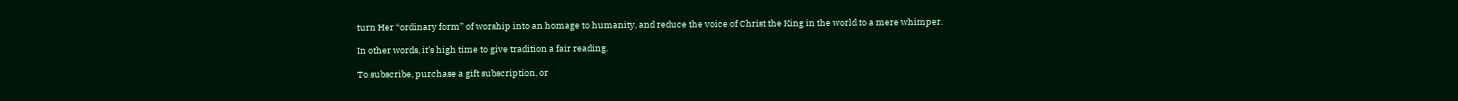turn Her “ordinary form” of worship into an homage to humanity, and reduce the voice of Christ the King in the world to a mere whimper.

In other words, it’s high time to give tradition a fair reading.

To subscribe, purchase a gift subscription, or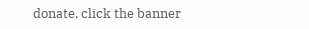donate, click the banner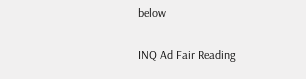below

INQ Ad Fair Reading